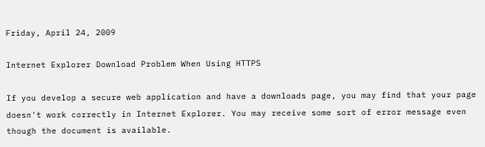Friday, April 24, 2009

Internet Explorer Download Problem When Using HTTPS

If you develop a secure web application and have a downloads page, you may find that your page doesn't work correctly in Internet Explorer. You may receive some sort of error message even though the document is available.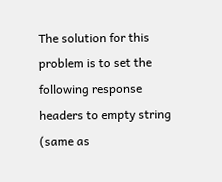The solution for this problem is to set the following response headers to empty string (same as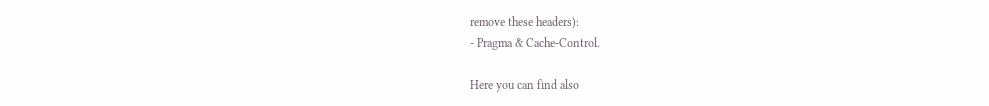remove these headers):
- Pragma & Cache-Control.

Here you can find also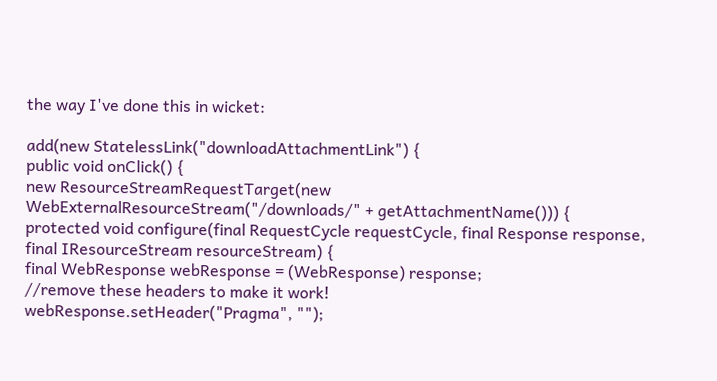the way I've done this in wicket:

add(new StatelessLink("downloadAttachmentLink") {
public void onClick() {
new ResourceStreamRequestTarget(new WebExternalResourceStream("/downloads/" + getAttachmentName())) {
protected void configure(final RequestCycle requestCycle, final Response response,
final IResourceStream resourceStream) {
final WebResponse webResponse = (WebResponse) response;
//remove these headers to make it work!
webResponse.setHeader("Pragma", "");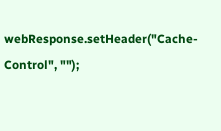webResponse.setHeader("Cache-Control", "");